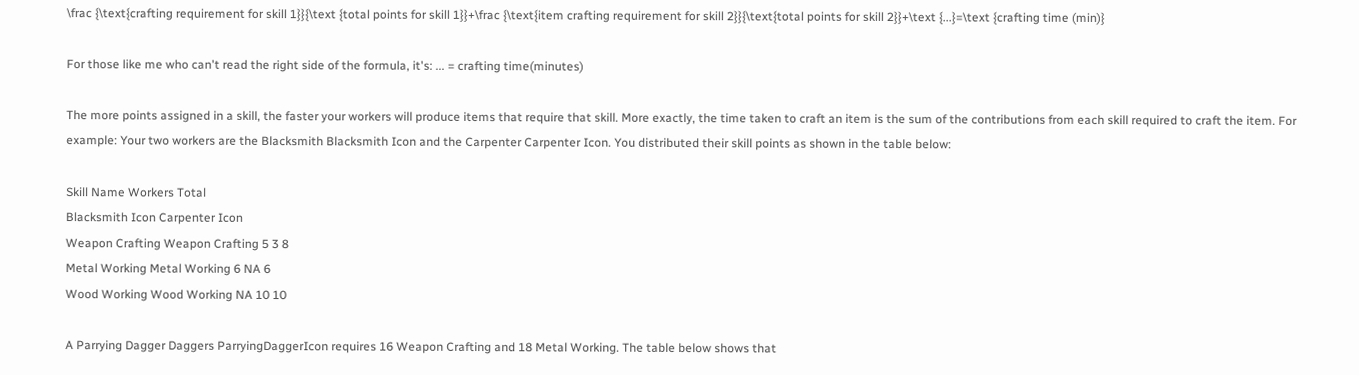\frac {\text{crafting requirement for skill 1}}{\text {total points for skill 1}}+\frac {\text{item crafting requirement for skill 2}}{\text{total points for skill 2}}+\text {...}=\text {crafting time (min)}

For those like me who can't read the right side of the formula, it's: ... = crafting time(minutes)

The more points assigned in a skill, the faster your workers will produce items that require that skill. More exactly, the time taken to craft an item is the sum of the contributions from each skill required to craft the item. For example: Your two workers are the Blacksmith Blacksmith Icon and the Carpenter Carpenter Icon. You distributed their skill points as shown in the table below:

Skill Name Workers Total
Blacksmith Icon Carpenter Icon
Weapon Crafting Weapon Crafting 5 3 8
Metal Working Metal Working 6 NA 6
Wood Working Wood Working NA 10 10

A Parrying Dagger Daggers ParryingDaggerIcon requires 16 Weapon Crafting and 18 Metal Working. The table below shows that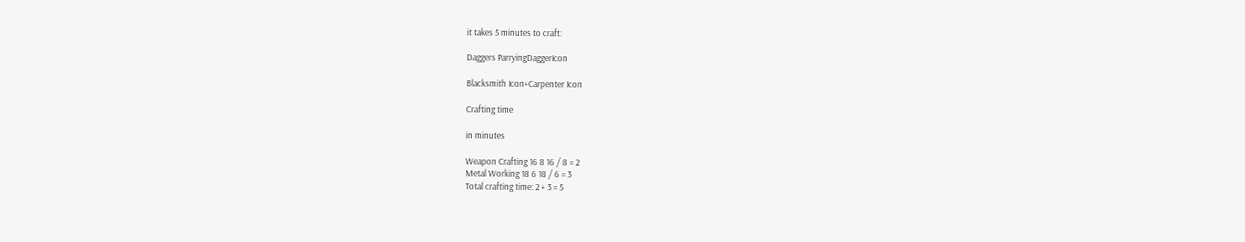it takes 5 minutes to craft:

Daggers ParryingDaggerIcon

Blacksmith Icon+Carpenter Icon

Crafting time

in minutes

Weapon Crafting 16 8 16 / 8 = 2
Metal Working 18 6 18 / 6 = 3
Total crafting time: 2 + 3 = 5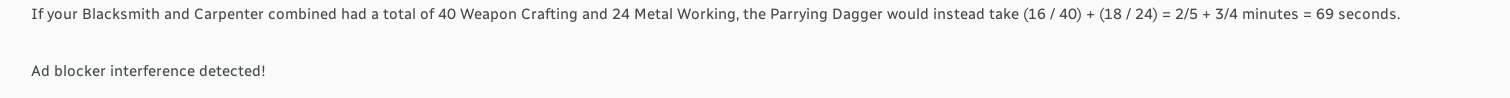If your Blacksmith and Carpenter combined had a total of 40 Weapon Crafting and 24 Metal Working, the Parrying Dagger would instead take (16 / 40) + (18 / 24) = 2/5 + 3/4 minutes = 69 seconds.

Ad blocker interference detected!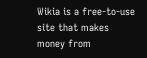Wikia is a free-to-use site that makes money from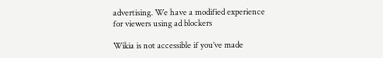advertising. We have a modified experience for viewers using ad blockers

Wikia is not accessible if you’ve made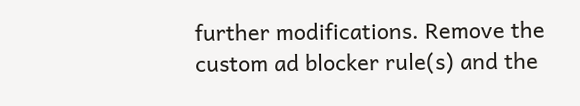further modifications. Remove the custom ad blocker rule(s) and the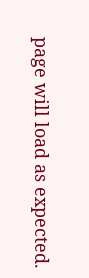page will load as expected.